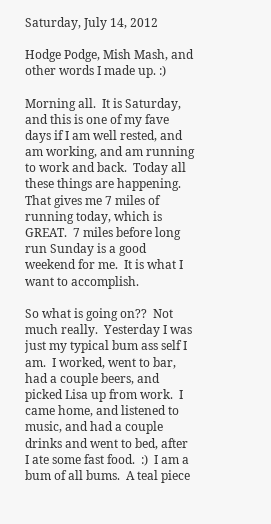Saturday, July 14, 2012

Hodge Podge, Mish Mash, and other words I made up. :)

Morning all.  It is Saturday, and this is one of my fave days if I am well rested, and am working, and am running to work and back.  Today all these things are happening.  That gives me 7 miles of running today, which is GREAT.  7 miles before long run Sunday is a good weekend for me.  It is what I want to accomplish.

So what is going on??  Not much really.  Yesterday I was just my typical bum ass self I am.  I worked, went to bar, had a couple beers, and picked Lisa up from work.  I came home, and listened to music, and had a couple drinks and went to bed, after I ate some fast food.  :)  I am a bum of all bums.  A teal piece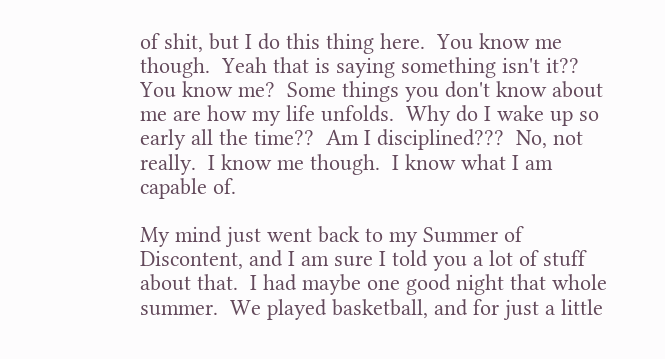of shit, but I do this thing here.  You know me though.  Yeah that is saying something isn't it??  You know me?  Some things you don't know about me are how my life unfolds.  Why do I wake up so early all the time??  Am I disciplined???  No, not really.  I know me though.  I know what I am capable of.

My mind just went back to my Summer of Discontent, and I am sure I told you a lot of stuff about that.  I had maybe one good night that whole summer.  We played basketball, and for just a little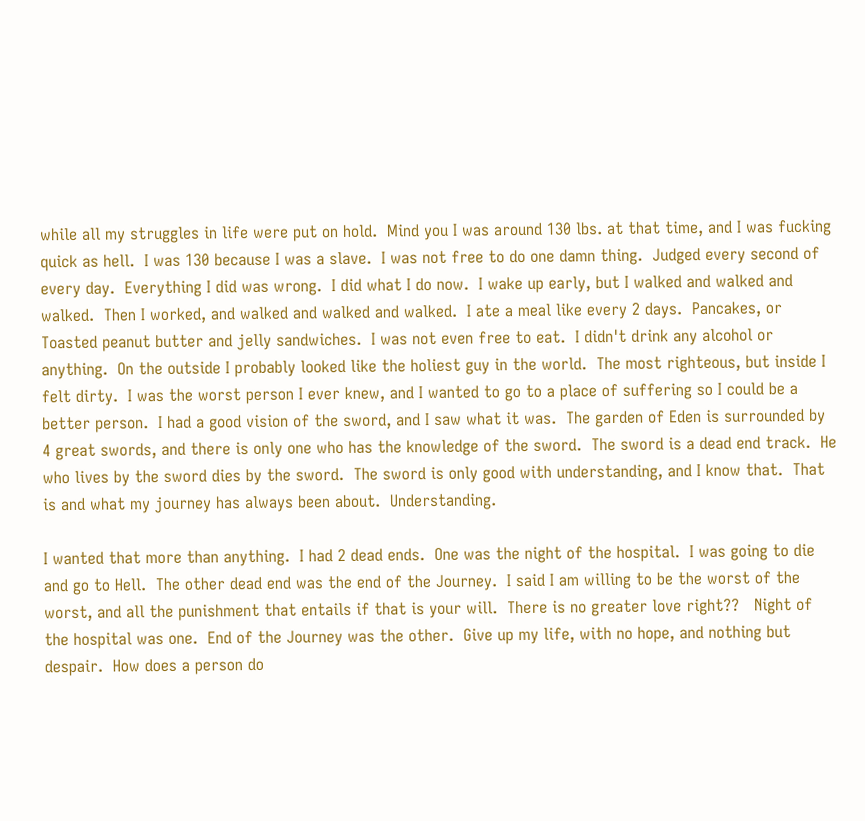while all my struggles in life were put on hold.  Mind you I was around 130 lbs. at that time, and I was fucking quick as hell.  I was 130 because I was a slave.  I was not free to do one damn thing.  Judged every second of every day.  Everything I did was wrong.  I did what I do now.  I wake up early, but I walked and walked and walked.  Then I worked, and walked and walked and walked.  I ate a meal like every 2 days.  Pancakes, or Toasted peanut butter and jelly sandwiches.  I was not even free to eat.  I didn't drink any alcohol or anything.  On the outside I probably looked like the holiest guy in the world.  The most righteous, but inside I felt dirty.  I was the worst person I ever knew, and I wanted to go to a place of suffering so I could be a better person.  I had a good vision of the sword, and I saw what it was.  The garden of Eden is surrounded by 4 great swords, and there is only one who has the knowledge of the sword.  The sword is a dead end track.  He who lives by the sword dies by the sword.  The sword is only good with understanding, and I know that.  That is and what my journey has always been about.  Understanding.

I wanted that more than anything.  I had 2 dead ends.  One was the night of the hospital.  I was going to die and go to Hell.  The other dead end was the end of the Journey.  I said I am willing to be the worst of the worst, and all the punishment that entails if that is your will.  There is no greater love right??   Night of the hospital was one.  End of the Journey was the other.  Give up my life, with no hope, and nothing but despair.  How does a person do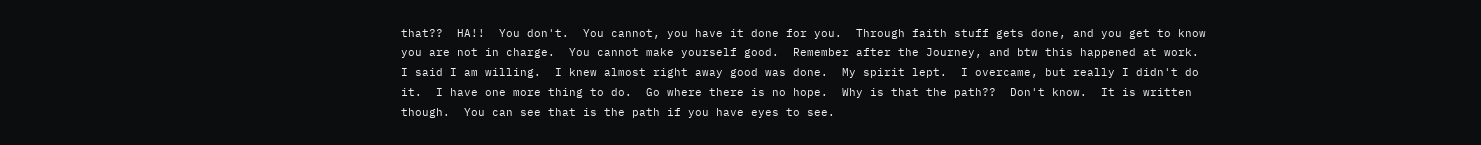that??  HA!!  You don't.  You cannot, you have it done for you.  Through faith stuff gets done, and you get to know you are not in charge.  You cannot make yourself good.  Remember after the Journey, and btw this happened at work.  I said I am willing.  I knew almost right away good was done.  My spirit lept.  I overcame, but really I didn't do it.  I have one more thing to do.  Go where there is no hope.  Why is that the path??  Don't know.  It is written though.  You can see that is the path if you have eyes to see.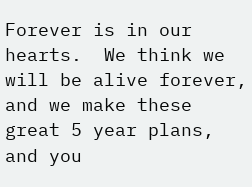Forever is in our hearts.  We think we will be alive forever, and we make these great 5 year plans, and you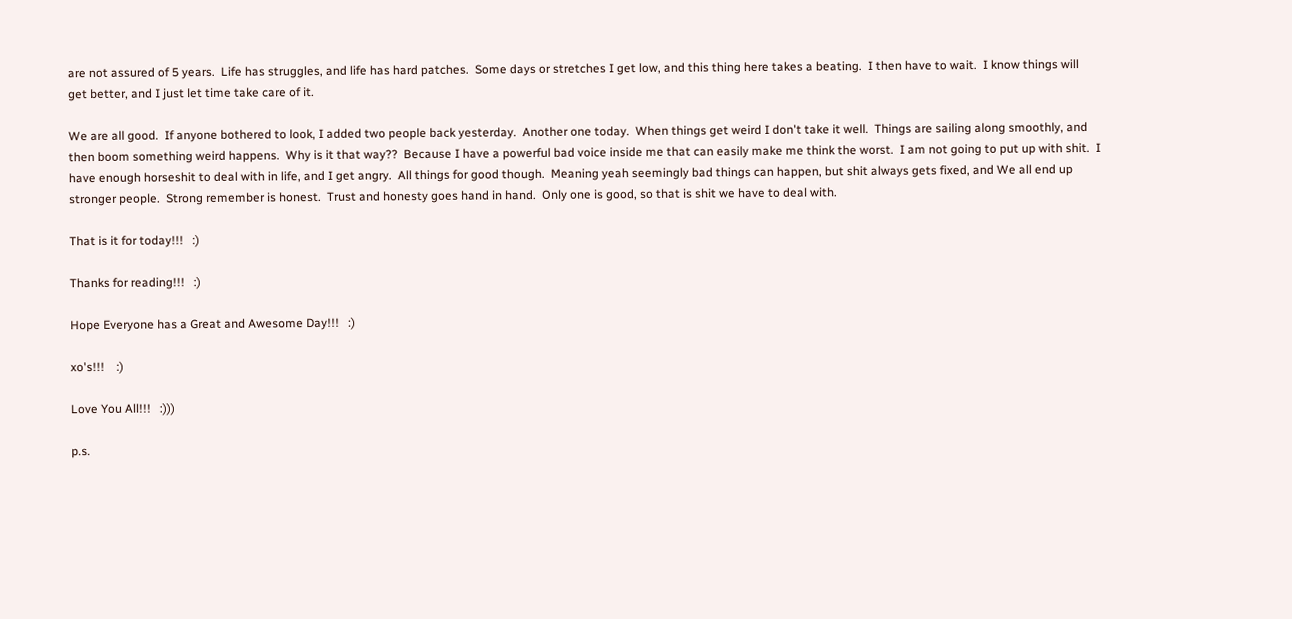are not assured of 5 years.  Life has struggles, and life has hard patches.  Some days or stretches I get low, and this thing here takes a beating.  I then have to wait.  I know things will get better, and I just let time take care of it.

We are all good.  If anyone bothered to look, I added two people back yesterday.  Another one today.  When things get weird I don't take it well.  Things are sailing along smoothly, and then boom something weird happens.  Why is it that way??  Because I have a powerful bad voice inside me that can easily make me think the worst.  I am not going to put up with shit.  I have enough horseshit to deal with in life, and I get angry.  All things for good though.  Meaning yeah seemingly bad things can happen, but shit always gets fixed, and We all end up stronger people.  Strong remember is honest.  Trust and honesty goes hand in hand.  Only one is good, so that is shit we have to deal with.

That is it for today!!!   :)

Thanks for reading!!!   :)

Hope Everyone has a Great and Awesome Day!!!   :)

xo's!!!    :)

Love You All!!!   :)))

p.s.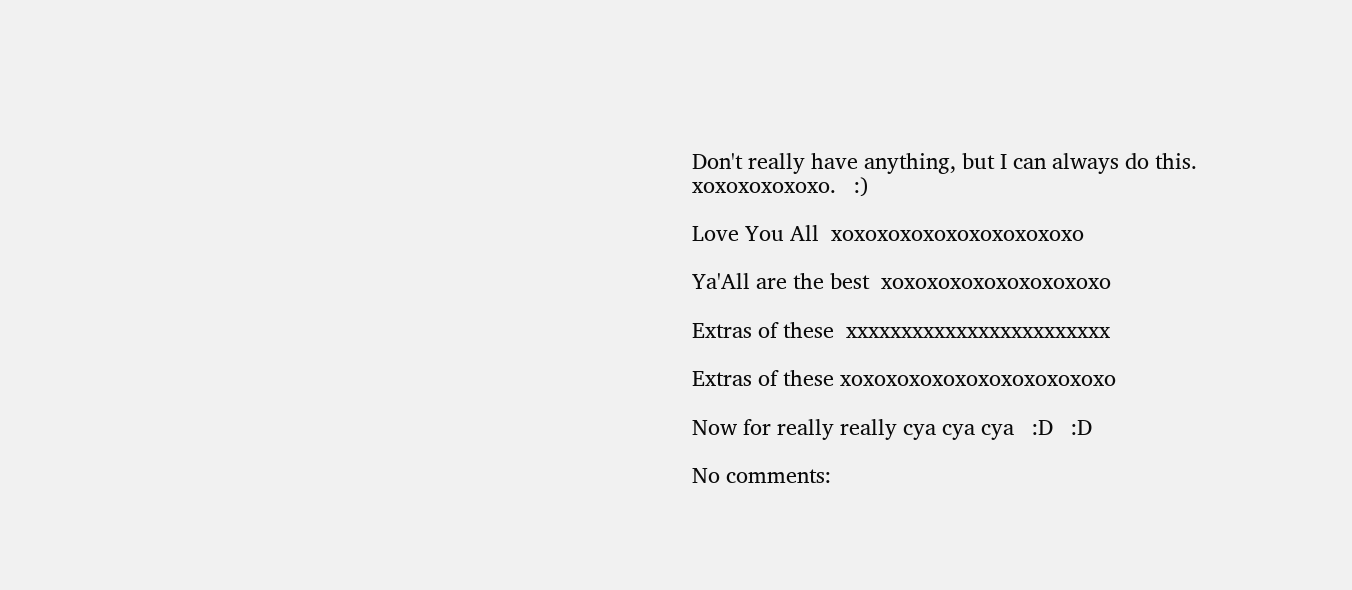Don't really have anything, but I can always do this.  xoxoxoxoxoxo.   :)

Love You All  xoxoxoxoxoxoxoxoxoxoxo

Ya'All are the best  xoxoxoxoxoxoxoxoxoxo

Extras of these  xxxxxxxxxxxxxxxxxxxxxxxx

Extras of these xoxoxoxoxoxoxoxoxoxoxoxo

Now for really really cya cya cya   :D   :D

No comments: